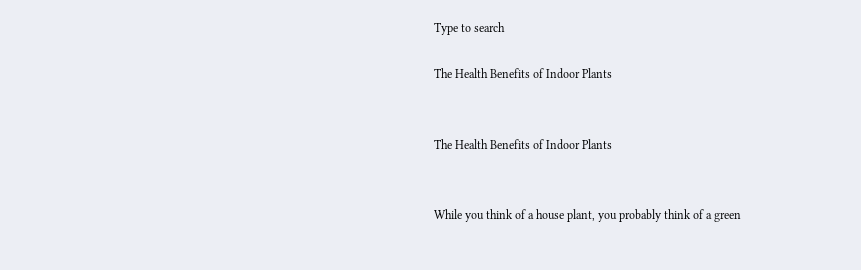Type to search

The Health Benefits of Indoor Plants


The Health Benefits of Indoor Plants


While you think of a house plant, you probably think of a green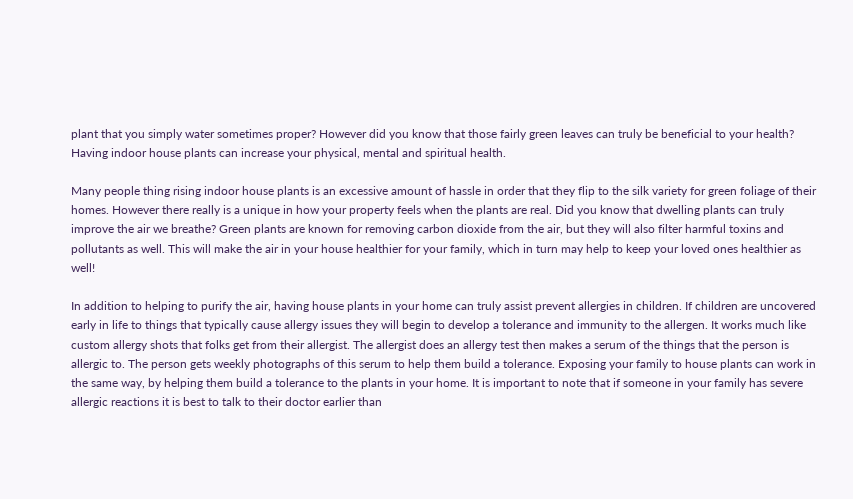plant that you simply water sometimes proper? However did you know that those fairly green leaves can truly be beneficial to your health? Having indoor house plants can increase your physical, mental and spiritual health.

Many people thing rising indoor house plants is an excessive amount of hassle in order that they flip to the silk variety for green foliage of their homes. However there really is a unique in how your property feels when the plants are real. Did you know that dwelling plants can truly improve the air we breathe? Green plants are known for removing carbon dioxide from the air, but they will also filter harmful toxins and pollutants as well. This will make the air in your house healthier for your family, which in turn may help to keep your loved ones healthier as well!

In addition to helping to purify the air, having house plants in your home can truly assist prevent allergies in children. If children are uncovered early in life to things that typically cause allergy issues they will begin to develop a tolerance and immunity to the allergen. It works much like custom allergy shots that folks get from their allergist. The allergist does an allergy test then makes a serum of the things that the person is allergic to. The person gets weekly photographs of this serum to help them build a tolerance. Exposing your family to house plants can work in the same way, by helping them build a tolerance to the plants in your home. It is important to note that if someone in your family has severe allergic reactions it is best to talk to their doctor earlier than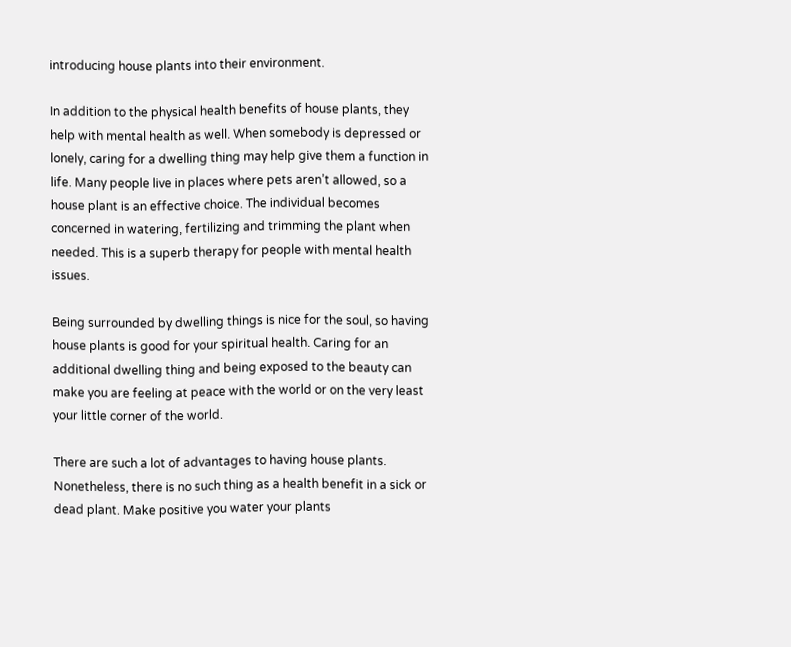introducing house plants into their environment.

In addition to the physical health benefits of house plants, they help with mental health as well. When somebody is depressed or lonely, caring for a dwelling thing may help give them a function in life. Many people live in places where pets aren’t allowed, so a house plant is an effective choice. The individual becomes concerned in watering, fertilizing and trimming the plant when needed. This is a superb therapy for people with mental health issues.

Being surrounded by dwelling things is nice for the soul, so having house plants is good for your spiritual health. Caring for an additional dwelling thing and being exposed to the beauty can make you are feeling at peace with the world or on the very least your little corner of the world.

There are such a lot of advantages to having house plants. Nonetheless, there is no such thing as a health benefit in a sick or dead plant. Make positive you water your plants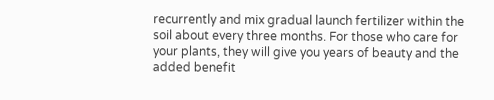recurrently and mix gradual launch fertilizer within the soil about every three months. For those who care for your plants, they will give you years of beauty and the added benefit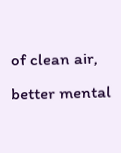of clean air, better mental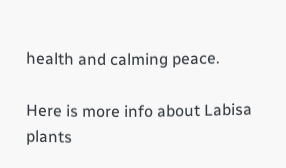health and calming peace.

Here is more info about Labisa plants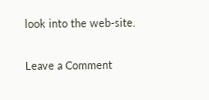look into the web-site.


Leave a Comment